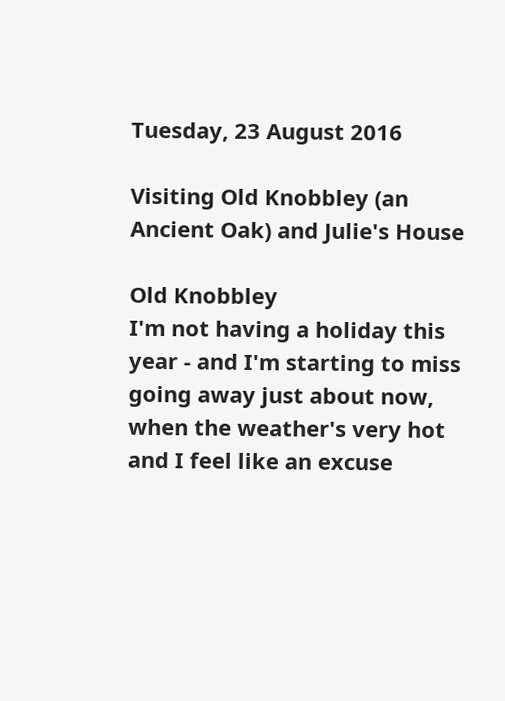Tuesday, 23 August 2016

Visiting Old Knobbley (an Ancient Oak) and Julie's House

Old Knobbley
I'm not having a holiday this year - and I'm starting to miss going away just about now, when the weather's very hot and I feel like an excuse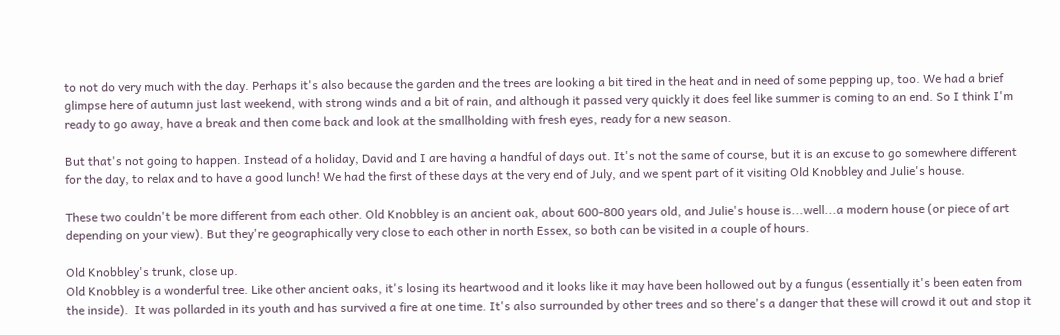to not do very much with the day. Perhaps it's also because the garden and the trees are looking a bit tired in the heat and in need of some pepping up, too. We had a brief glimpse here of autumn just last weekend, with strong winds and a bit of rain, and although it passed very quickly it does feel like summer is coming to an end. So I think I'm ready to go away, have a break and then come back and look at the smallholding with fresh eyes, ready for a new season.

But that's not going to happen. Instead of a holiday, David and I are having a handful of days out. It's not the same of course, but it is an excuse to go somewhere different for the day, to relax and to have a good lunch! We had the first of these days at the very end of July, and we spent part of it visiting Old Knobbley and Julie's house.

These two couldn't be more different from each other. Old Knobbley is an ancient oak, about 600-800 years old, and Julie's house is...well...a modern house (or piece of art depending on your view). But they're geographically very close to each other in north Essex, so both can be visited in a couple of hours.

Old Knobbley's trunk, close up.
Old Knobbley is a wonderful tree. Like other ancient oaks, it's losing its heartwood and it looks like it may have been hollowed out by a fungus (essentially it's been eaten from the inside).  It was pollarded in its youth and has survived a fire at one time. It's also surrounded by other trees and so there's a danger that these will crowd it out and stop it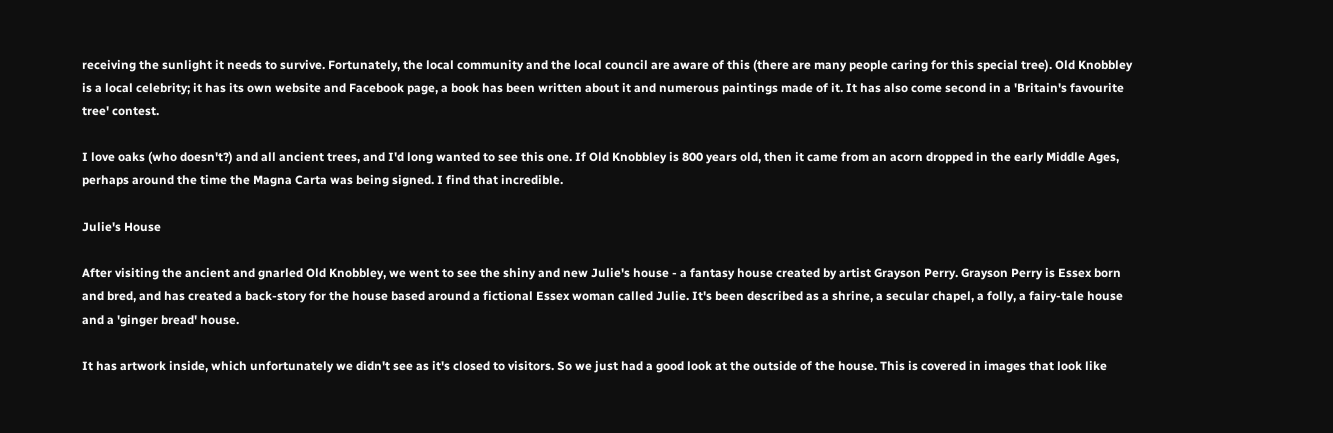receiving the sunlight it needs to survive. Fortunately, the local community and the local council are aware of this (there are many people caring for this special tree). Old Knobbley is a local celebrity; it has its own website and Facebook page, a book has been written about it and numerous paintings made of it. It has also come second in a 'Britain's favourite tree' contest.

I love oaks (who doesn't?) and all ancient trees, and I'd long wanted to see this one. If Old Knobbley is 800 years old, then it came from an acorn dropped in the early Middle Ages, perhaps around the time the Magna Carta was being signed. I find that incredible.

Julie's House

After visiting the ancient and gnarled Old Knobbley, we went to see the shiny and new Julie's house - a fantasy house created by artist Grayson Perry. Grayson Perry is Essex born and bred, and has created a back-story for the house based around a fictional Essex woman called Julie. It's been described as a shrine, a secular chapel, a folly, a fairy-tale house and a 'ginger bread' house.

It has artwork inside, which unfortunately we didn't see as it's closed to visitors. So we just had a good look at the outside of the house. This is covered in images that look like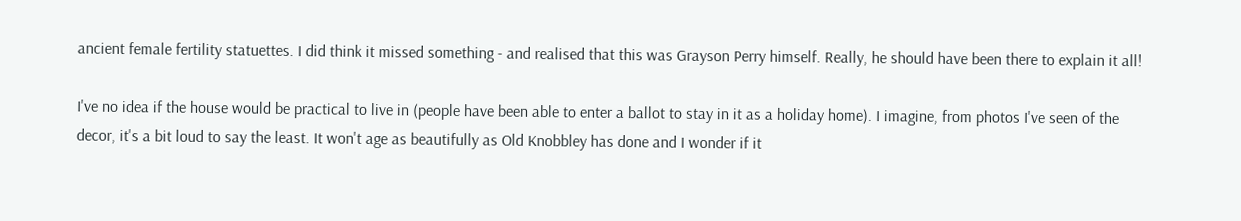ancient female fertility statuettes. I did think it missed something - and realised that this was Grayson Perry himself. Really, he should have been there to explain it all!

I've no idea if the house would be practical to live in (people have been able to enter a ballot to stay in it as a holiday home). I imagine, from photos I've seen of the decor, it's a bit loud to say the least. It won't age as beautifully as Old Knobbley has done and I wonder if it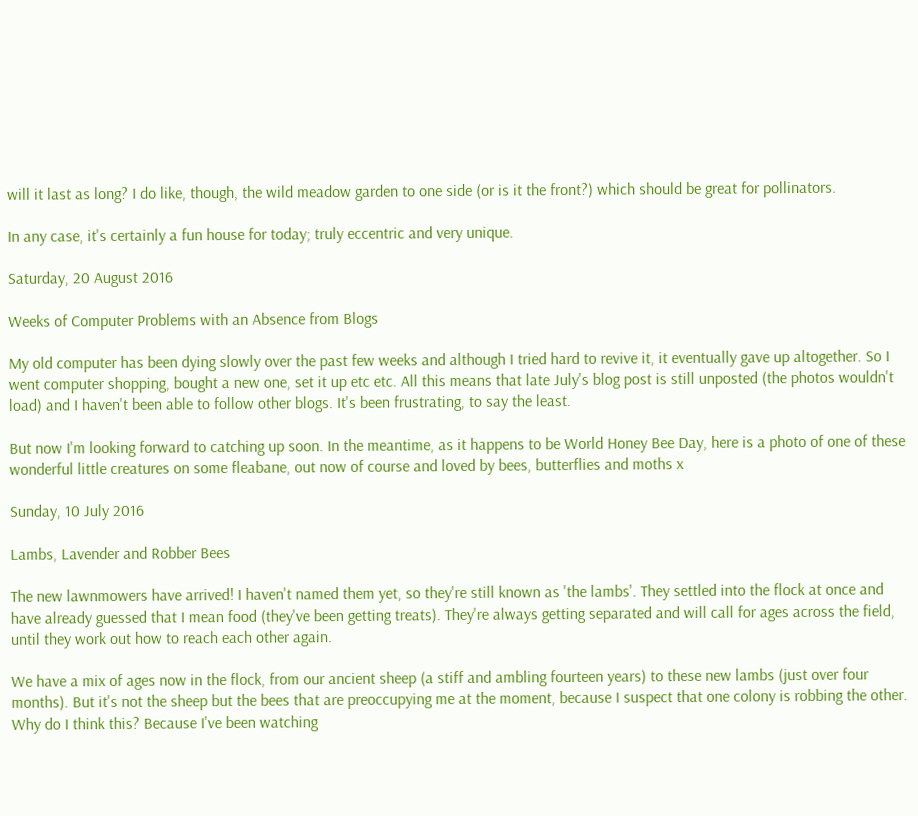will it last as long? I do like, though, the wild meadow garden to one side (or is it the front?) which should be great for pollinators.

In any case, it's certainly a fun house for today; truly eccentric and very unique.

Saturday, 20 August 2016

Weeks of Computer Problems with an Absence from Blogs

My old computer has been dying slowly over the past few weeks and although I tried hard to revive it, it eventually gave up altogether. So I went computer shopping, bought a new one, set it up etc etc. All this means that late July's blog post is still unposted (the photos wouldn't load) and I haven't been able to follow other blogs. It's been frustrating, to say the least.

But now I'm looking forward to catching up soon. In the meantime, as it happens to be World Honey Bee Day, here is a photo of one of these wonderful little creatures on some fleabane, out now of course and loved by bees, butterflies and moths x

Sunday, 10 July 2016

Lambs, Lavender and Robber Bees

The new lawnmowers have arrived! I haven't named them yet, so they're still known as 'the lambs'. They settled into the flock at once and have already guessed that I mean food (they've been getting treats). They're always getting separated and will call for ages across the field, until they work out how to reach each other again.

We have a mix of ages now in the flock, from our ancient sheep (a stiff and ambling fourteen years) to these new lambs (just over four months). But it's not the sheep but the bees that are preoccupying me at the moment, because I suspect that one colony is robbing the other. Why do I think this? Because I've been watching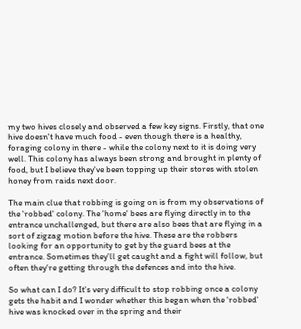my two hives closely and observed a few key signs. Firstly, that one hive doesn't have much food - even though there is a healthy, foraging colony in there - while the colony next to it is doing very well. This colony has always been strong and brought in plenty of food, but I believe they've been topping up their stores with stolen honey from raids next door.

The main clue that robbing is going on is from my observations of the 'robbed' colony. The 'home' bees are flying directly in to the entrance unchallenged, but there are also bees that are flying in a sort of zigzag motion before the hive. These are the robbers looking for an opportunity to get by the guard bees at the entrance. Sometimes they'll get caught and a fight will follow, but often they're getting through the defences and into the hive.

So what can I do? It's very difficult to stop robbing once a colony gets the habit and I wonder whether this began when the 'robbed' hive was knocked over in the spring and their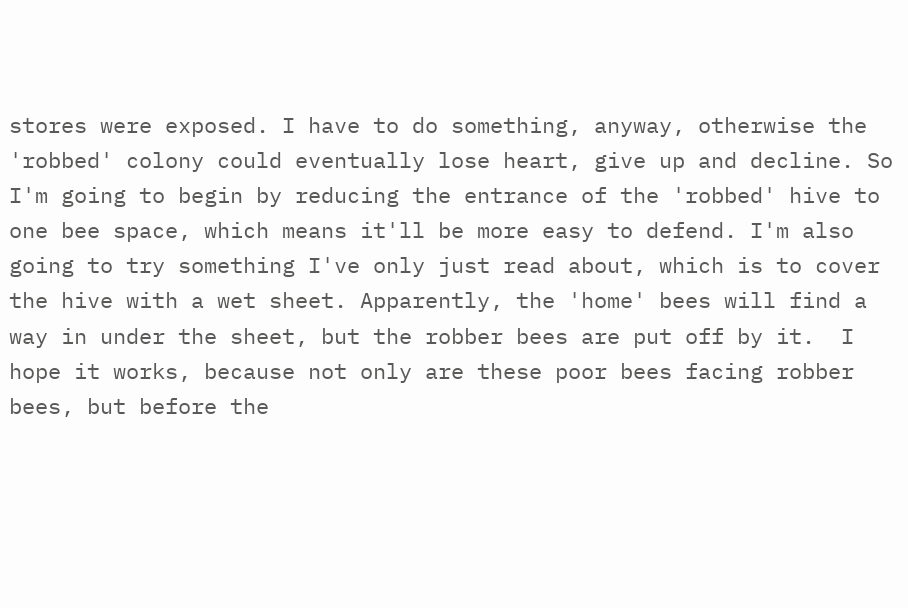stores were exposed. I have to do something, anyway, otherwise the 'robbed' colony could eventually lose heart, give up and decline. So I'm going to begin by reducing the entrance of the 'robbed' hive to one bee space, which means it'll be more easy to defend. I'm also going to try something I've only just read about, which is to cover the hive with a wet sheet. Apparently, the 'home' bees will find a way in under the sheet, but the robber bees are put off by it.  I hope it works, because not only are these poor bees facing robber bees, but before the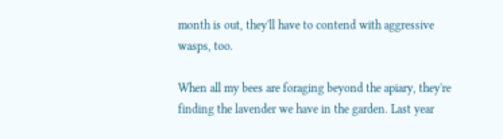month is out, they'll have to contend with aggressive wasps, too.

When all my bees are foraging beyond the apiary, they're finding the lavender we have in the garden. Last year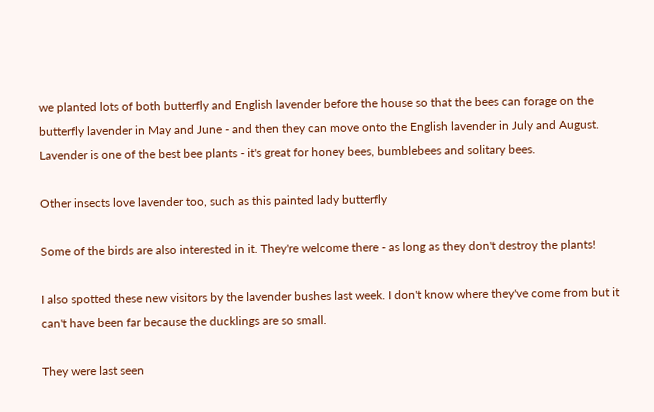we planted lots of both butterfly and English lavender before the house so that the bees can forage on the butterfly lavender in May and June - and then they can move onto the English lavender in July and August. Lavender is one of the best bee plants - it's great for honey bees, bumblebees and solitary bees.

Other insects love lavender too, such as this painted lady butterfly

Some of the birds are also interested in it. They're welcome there - as long as they don't destroy the plants!

I also spotted these new visitors by the lavender bushes last week. I don't know where they've come from but it can't have been far because the ducklings are so small.

They were last seen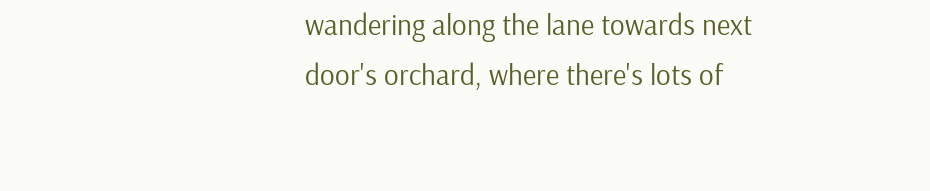wandering along the lane towards next door's orchard, where there's lots of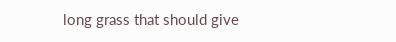long grass that should give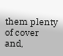them plenty of cover and,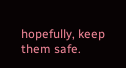hopefully, keep them safe.